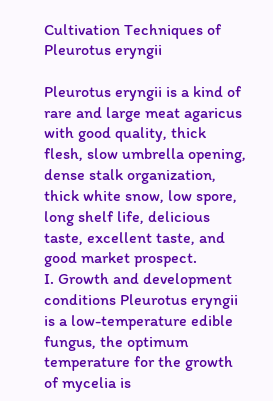Cultivation Techniques of Pleurotus eryngii

Pleurotus eryngii is a kind of rare and large meat agaricus with good quality, thick flesh, slow umbrella opening, dense stalk organization, thick white snow, low spore, long shelf life, delicious taste, excellent taste, and good market prospect.
I. Growth and development conditions Pleurotus eryngii is a low-temperature edible fungus, the optimum temperature for the growth of mycelia is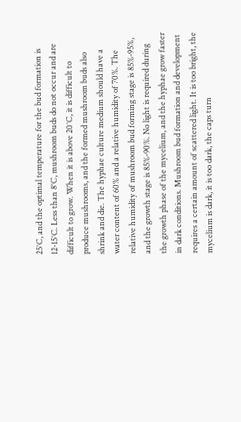25°C, and the optimal temperature for the bud formation is 12-15°C. Less than 8°C, mushroom buds do not occur and are difficult to grow. When it is above 20°C, it is difficult to produce mushrooms, and the formed mushroom buds also shrink and die. The hyphae culture medium should have a water content of 60% and a relative humidity of 70%. The relative humidity of mushroom bud forming stage is 85%-95%, and the growth stage is 85%-90%. No light is required during the growth phase of the mycelium, and the hyphae grow faster in dark conditions. Mushroom bud formation and development requires a certain amount of scattered light. It is too bright, the mycelium is dark, it is too dark, the caps turn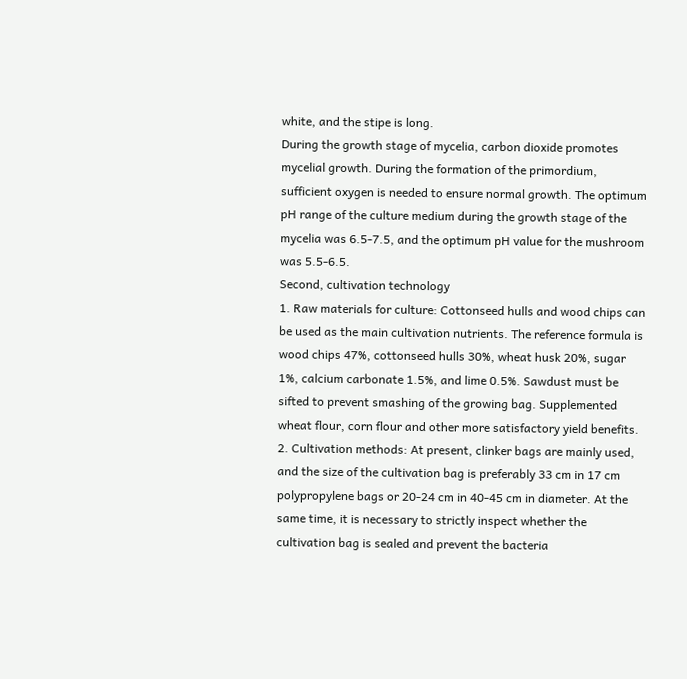white, and the stipe is long.
During the growth stage of mycelia, carbon dioxide promotes mycelial growth. During the formation of the primordium, sufficient oxygen is needed to ensure normal growth. The optimum pH range of the culture medium during the growth stage of the mycelia was 6.5-7.5, and the optimum pH value for the mushroom was 5.5-6.5.
Second, cultivation technology
1. Raw materials for culture: Cottonseed hulls and wood chips can be used as the main cultivation nutrients. The reference formula is wood chips 47%, cottonseed hulls 30%, wheat husk 20%, sugar 1%, calcium carbonate 1.5%, and lime 0.5%. Sawdust must be sifted to prevent smashing of the growing bag. Supplemented wheat flour, corn flour and other more satisfactory yield benefits.
2. Cultivation methods: At present, clinker bags are mainly used, and the size of the cultivation bag is preferably 33 cm in 17 cm polypropylene bags or 20-24 cm in 40-45 cm in diameter. At the same time, it is necessary to strictly inspect whether the cultivation bag is sealed and prevent the bacteria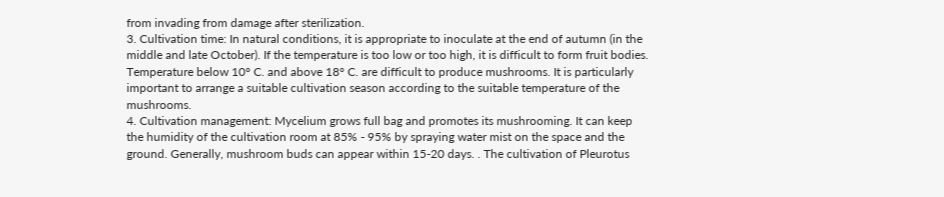from invading from damage after sterilization.
3. Cultivation time: In natural conditions, it is appropriate to inoculate at the end of autumn (in the middle and late October). If the temperature is too low or too high, it is difficult to form fruit bodies. Temperature below 10° C. and above 18° C. are difficult to produce mushrooms. It is particularly important to arrange a suitable cultivation season according to the suitable temperature of the mushrooms.
4. Cultivation management: Mycelium grows full bag and promotes its mushrooming. It can keep the humidity of the cultivation room at 85% - 95% by spraying water mist on the space and the ground. Generally, mushroom buds can appear within 15-20 days. . The cultivation of Pleurotus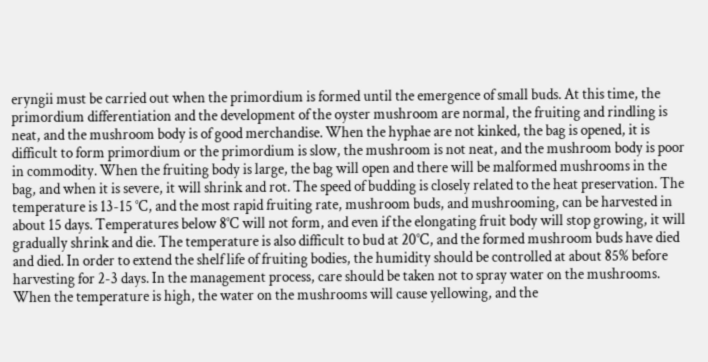eryngii must be carried out when the primordium is formed until the emergence of small buds. At this time, the primordium differentiation and the development of the oyster mushroom are normal, the fruiting and rindling is neat, and the mushroom body is of good merchandise. When the hyphae are not kinked, the bag is opened, it is difficult to form primordium or the primordium is slow, the mushroom is not neat, and the mushroom body is poor in commodity. When the fruiting body is large, the bag will open and there will be malformed mushrooms in the bag, and when it is severe, it will shrink and rot. The speed of budding is closely related to the heat preservation. The temperature is 13-15 °C, and the most rapid fruiting rate, mushroom buds, and mushrooming, can be harvested in about 15 days. Temperatures below 8°C will not form, and even if the elongating fruit body will stop growing, it will gradually shrink and die. The temperature is also difficult to bud at 20°C, and the formed mushroom buds have died and died. In order to extend the shelf life of fruiting bodies, the humidity should be controlled at about 85% before harvesting for 2-3 days. In the management process, care should be taken not to spray water on the mushrooms. When the temperature is high, the water on the mushrooms will cause yellowing, and the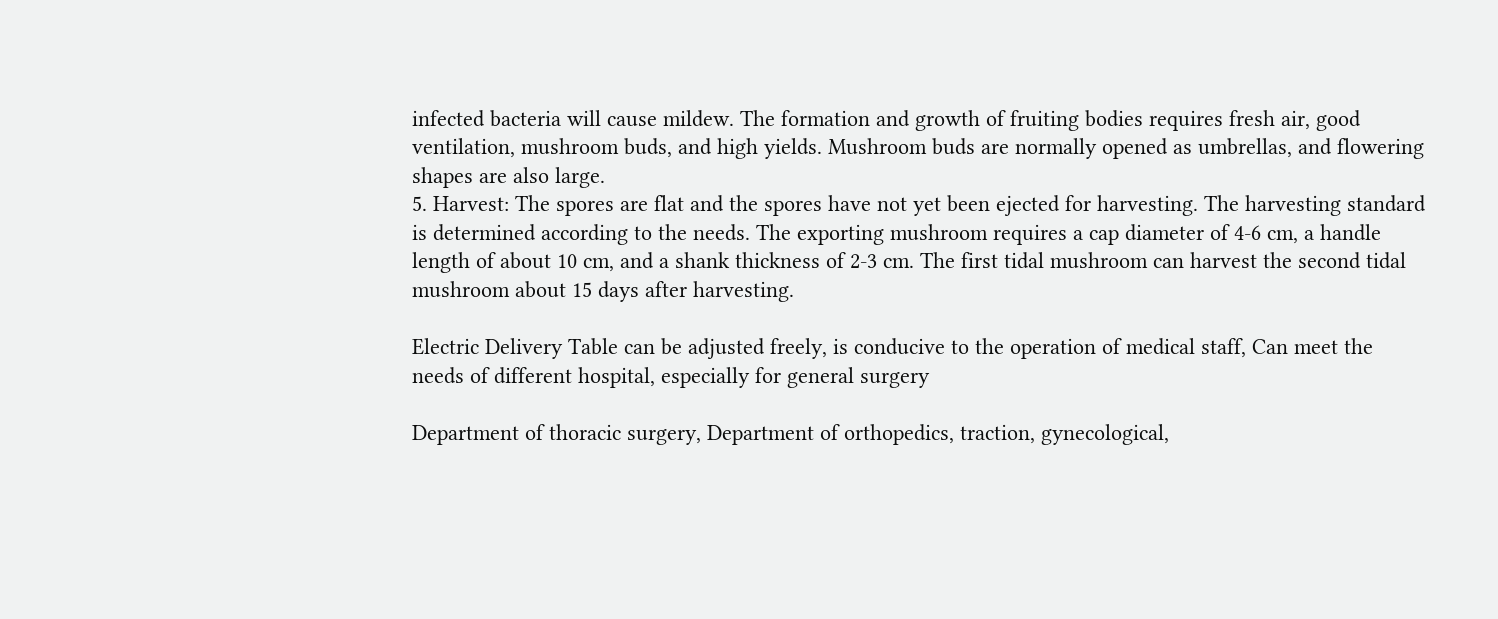infected bacteria will cause mildew. The formation and growth of fruiting bodies requires fresh air, good ventilation, mushroom buds, and high yields. Mushroom buds are normally opened as umbrellas, and flowering shapes are also large.
5. Harvest: The spores are flat and the spores have not yet been ejected for harvesting. The harvesting standard is determined according to the needs. The exporting mushroom requires a cap diameter of 4-6 cm, a handle length of about 10 cm, and a shank thickness of 2-3 cm. The first tidal mushroom can harvest the second tidal mushroom about 15 days after harvesting.

Electric Delivery Table can be adjusted freely, is conducive to the operation of medical staff, Can meet the needs of different hospital, especially for general surgery

Department of thoracic surgery, Department of orthopedics, traction, gynecological,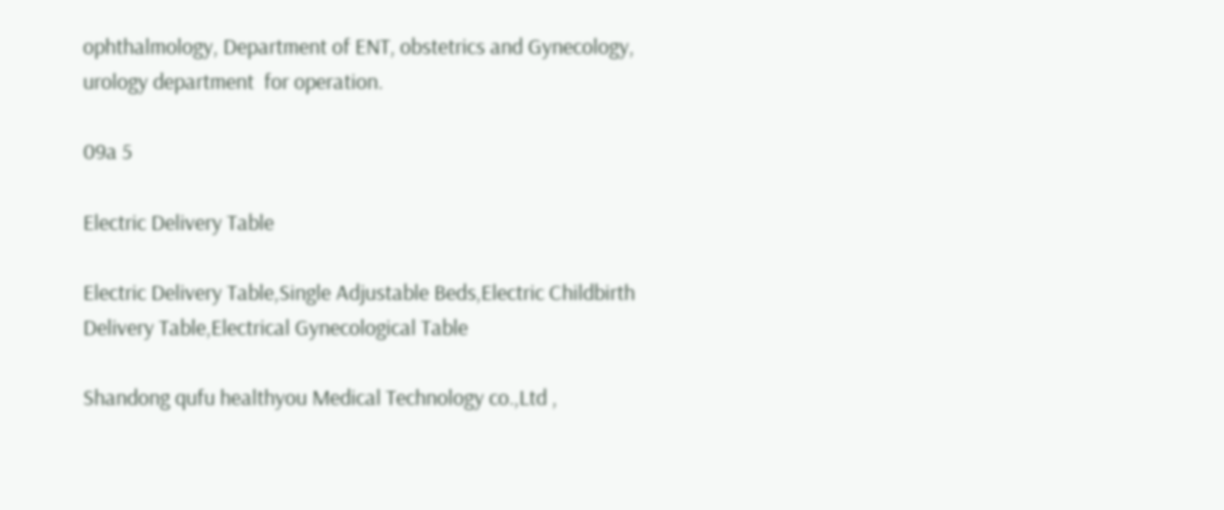ophthalmology, Department of ENT, obstetrics and Gynecology, urology department  for operation.

09a 5

Electric Delivery Table

Electric Delivery Table,Single Adjustable Beds,Electric Childbirth Delivery Table,Electrical Gynecological Table

Shandong qufu healthyou Medical Technology co.,Ltd ,